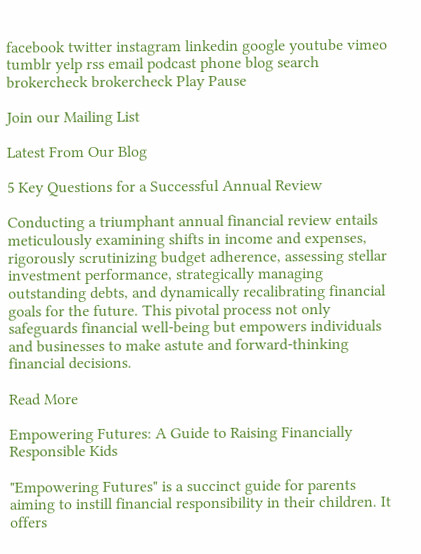facebook twitter instagram linkedin google youtube vimeo tumblr yelp rss email podcast phone blog search brokercheck brokercheck Play Pause

Join our Mailing List

Latest From Our Blog

5 Key Questions for a Successful Annual Review

Conducting a triumphant annual financial review entails meticulously examining shifts in income and expenses, rigorously scrutinizing budget adherence, assessing stellar investment performance, strategically managing outstanding debts, and dynamically recalibrating financial goals for the future. This pivotal process not only safeguards financial well-being but empowers individuals and businesses to make astute and forward-thinking financial decisions.

Read More

Empowering Futures: A Guide to Raising Financially Responsible Kids

"Empowering Futures" is a succinct guide for parents aiming to instill financial responsibility in their children. It offers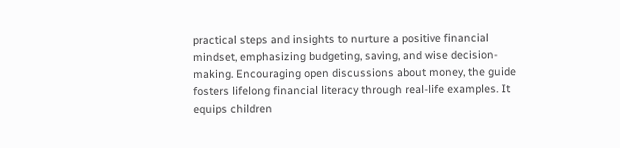practical steps and insights to nurture a positive financial mindset, emphasizing budgeting, saving, and wise decision-making. Encouraging open discussions about money, the guide fosters lifelong financial literacy through real-life examples. It equips children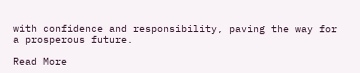with confidence and responsibility, paving the way for a prosperous future.

Read More